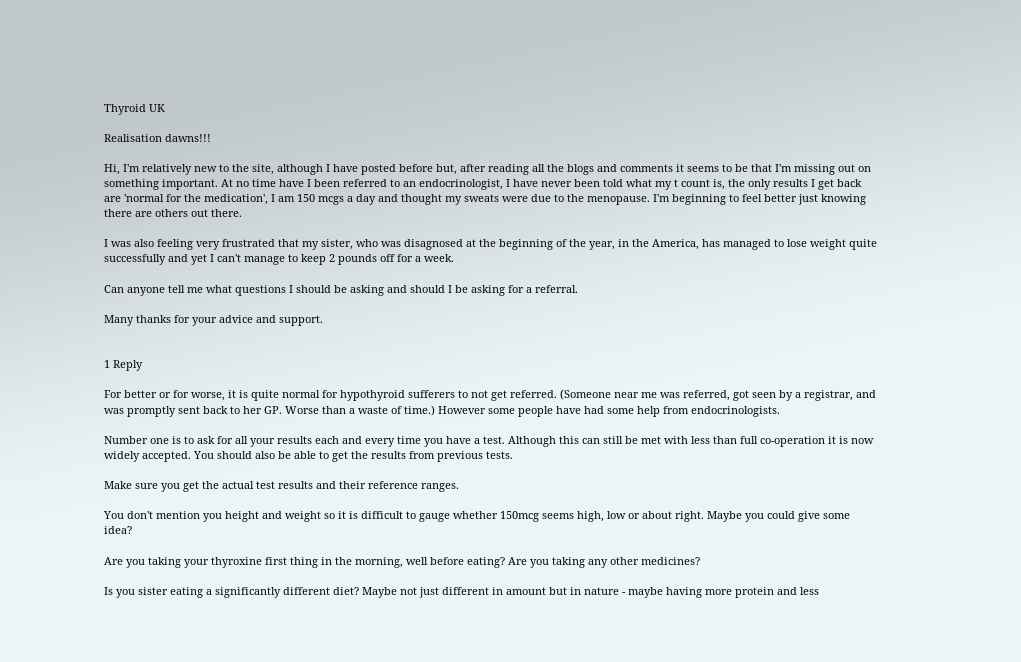Thyroid UK

Realisation dawns!!!

Hi, I'm relatively new to the site, although I have posted before but, after reading all the blogs and comments it seems to be that I'm missing out on something important. At no time have I been referred to an endocrinologist, I have never been told what my t count is, the only results I get back are 'normal for the medication', I am 150 mcgs a day and thought my sweats were due to the menopause. I'm beginning to feel better just knowing there are others out there.

I was also feeling very frustrated that my sister, who was disagnosed at the beginning of the year, in the America, has managed to lose weight quite successfully and yet I can't manage to keep 2 pounds off for a week.

Can anyone tell me what questions I should be asking and should I be asking for a referral.

Many thanks for your advice and support.


1 Reply

For better or for worse, it is quite normal for hypothyroid sufferers to not get referred. (Someone near me was referred, got seen by a registrar, and was promptly sent back to her GP. Worse than a waste of time.) However some people have had some help from endocrinologists.

Number one is to ask for all your results each and every time you have a test. Although this can still be met with less than full co-operation it is now widely accepted. You should also be able to get the results from previous tests.

Make sure you get the actual test results and their reference ranges.

You don't mention you height and weight so it is difficult to gauge whether 150mcg seems high, low or about right. Maybe you could give some idea?

Are you taking your thyroxine first thing in the morning, well before eating? Are you taking any other medicines?

Is you sister eating a significantly different diet? Maybe not just different in amount but in nature - maybe having more protein and less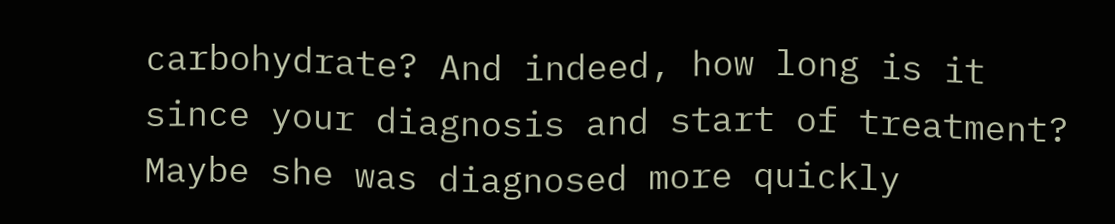carbohydrate? And indeed, how long is it since your diagnosis and start of treatment? Maybe she was diagnosed more quickly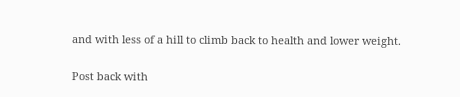and with less of a hill to climb back to health and lower weight.

Post back with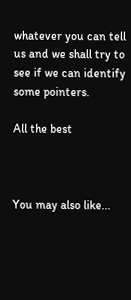whatever you can tell us and we shall try to see if we can identify some pointers.

All the best



You may also like...